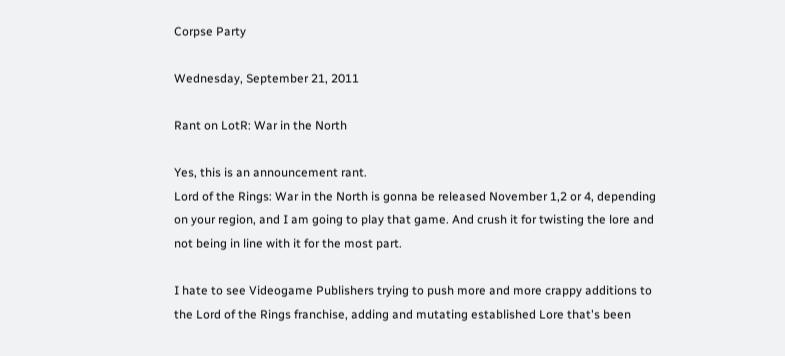Corpse Party

Wednesday, September 21, 2011

Rant on LotR: War in the North

Yes, this is an announcement rant.
Lord of the Rings: War in the North is gonna be released November 1,2 or 4, depending on your region, and I am going to play that game. And crush it for twisting the lore and not being in line with it for the most part.

I hate to see Videogame Publishers trying to push more and more crappy additions to the Lord of the Rings franchise, adding and mutating established Lore that's been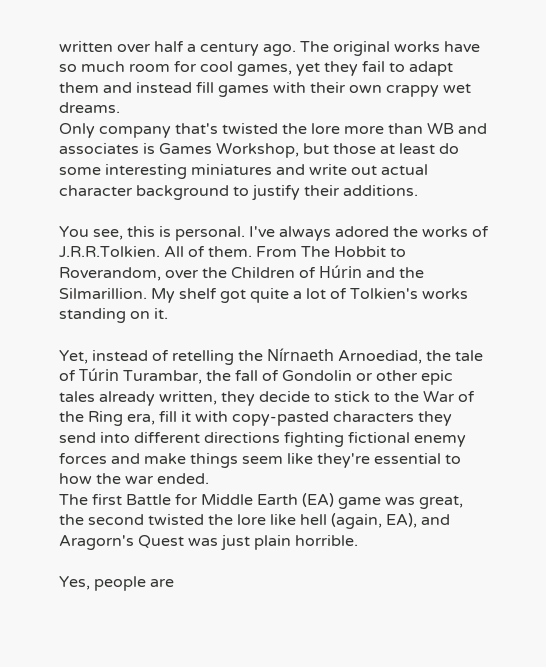written over half a century ago. The original works have so much room for cool games, yet they fail to adapt them and instead fill games with their own crappy wet dreams.
Only company that's twisted the lore more than WB and associates is Games Workshop, but those at least do some interesting miniatures and write out actual character background to justify their additions.

You see, this is personal. I've always adored the works of J.R.R.Tolkien. All of them. From The Hobbit to Roverandom, over the Children of Húrin and the Silmarillion. My shelf got quite a lot of Tolkien's works standing on it.

Yet, instead of retelling the Nírnaeth Arnoediad, the tale of Túrin Turambar, the fall of Gondolin or other epic tales already written, they decide to stick to the War of the Ring era, fill it with copy-pasted characters they send into different directions fighting fictional enemy forces and make things seem like they're essential to how the war ended.
The first Battle for Middle Earth (EA) game was great, the second twisted the lore like hell (again, EA), and Aragorn's Quest was just plain horrible.

Yes, people are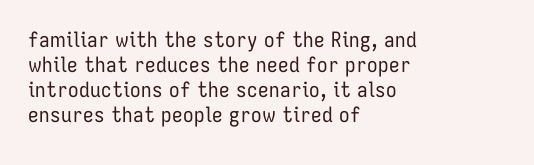familiar with the story of the Ring, and while that reduces the need for proper introductions of the scenario, it also ensures that people grow tired of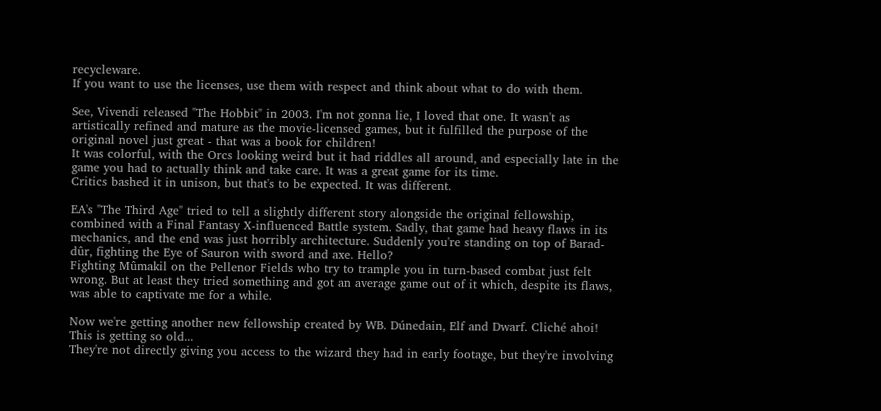recycleware.
If you want to use the licenses, use them with respect and think about what to do with them.

See, Vivendi released "The Hobbit" in 2003. I'm not gonna lie, I loved that one. It wasn't as artistically refined and mature as the movie-licensed games, but it fulfilled the purpose of the original novel just great - that was a book for children!
It was colorful, with the Orcs looking weird but it had riddles all around, and especially late in the game you had to actually think and take care. It was a great game for its time.
Critics bashed it in unison, but that's to be expected. It was different.

EA's "The Third Age" tried to tell a slightly different story alongside the original fellowship, combined with a Final Fantasy X-influenced Battle system. Sadly, that game had heavy flaws in its mechanics, and the end was just horribly architecture. Suddenly you're standing on top of Barad-dûr, fighting the Eye of Sauron with sword and axe. Hello?
Fighting Mûmakil on the Pellenor Fields who try to trample you in turn-based combat just felt wrong. But at least they tried something and got an average game out of it which, despite its flaws, was able to captivate me for a while.

Now we're getting another new fellowship created by WB. Dúnedain, Elf and Dwarf. Cliché ahoi! This is getting so old...
They're not directly giving you access to the wizard they had in early footage, but they're involving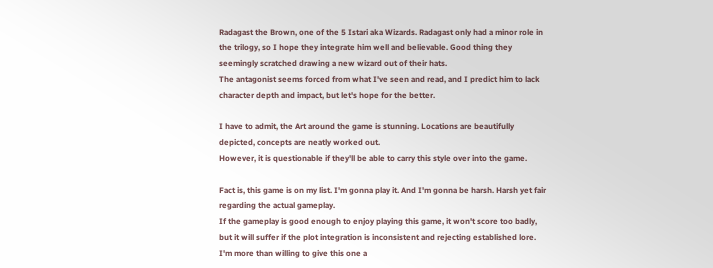Radagast the Brown, one of the 5 Istari aka Wizards. Radagast only had a minor role in the trilogy, so I hope they integrate him well and believable. Good thing they seemingly scratched drawing a new wizard out of their hats.
The antagonist seems forced from what I've seen and read, and I predict him to lack character depth and impact, but let's hope for the better.

I have to admit, the Art around the game is stunning. Locations are beautifully depicted, concepts are neatly worked out.
However, it is questionable if they'll be able to carry this style over into the game.

Fact is, this game is on my list. I'm gonna play it. And I'm gonna be harsh. Harsh yet fair regarding the actual gameplay.
If the gameplay is good enough to enjoy playing this game, it won't score too badly, but it will suffer if the plot integration is inconsistent and rejecting established lore.
I'm more than willing to give this one a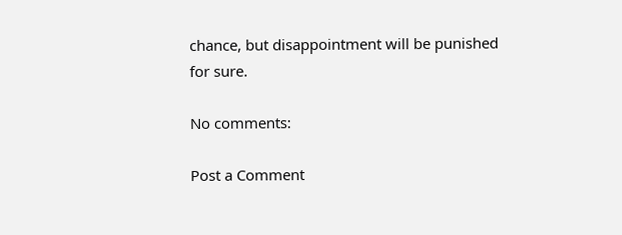chance, but disappointment will be punished for sure.

No comments:

Post a Comment